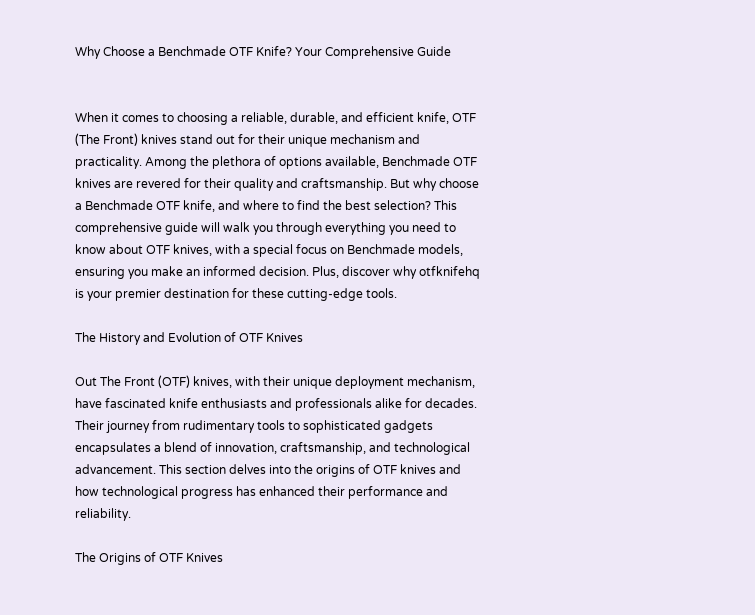Why Choose a Benchmade OTF Knife? Your Comprehensive Guide


When it comes to choosing a reliable, durable, and efficient knife, OTF (The Front) knives stand out for their unique mechanism and practicality. Among the plethora of options available, Benchmade OTF knives are revered for their quality and craftsmanship. But why choose a Benchmade OTF knife, and where to find the best selection? This comprehensive guide will walk you through everything you need to know about OTF knives, with a special focus on Benchmade models, ensuring you make an informed decision. Plus, discover why otfknifehq is your premier destination for these cutting-edge tools.

The History and Evolution of OTF Knives

Out The Front (OTF) knives, with their unique deployment mechanism, have fascinated knife enthusiasts and professionals alike for decades. Their journey from rudimentary tools to sophisticated gadgets encapsulates a blend of innovation, craftsmanship, and technological advancement. This section delves into the origins of OTF knives and how technological progress has enhanced their performance and reliability.

The Origins of OTF Knives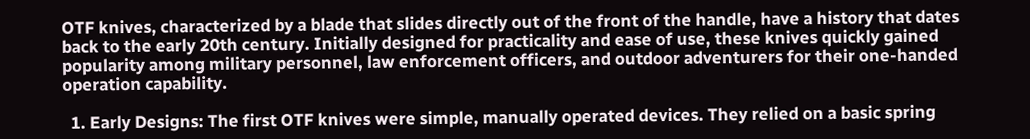OTF knives, characterized by a blade that slides directly out of the front of the handle, have a history that dates back to the early 20th century. Initially designed for practicality and ease of use, these knives quickly gained popularity among military personnel, law enforcement officers, and outdoor adventurers for their one-handed operation capability.

  1. Early Designs: The first OTF knives were simple, manually operated devices. They relied on a basic spring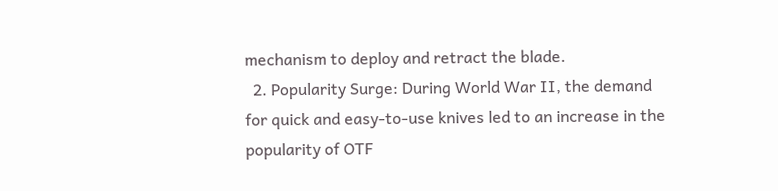mechanism to deploy and retract the blade.
  2. Popularity Surge: During World War II, the demand for quick and easy-to-use knives led to an increase in the popularity of OTF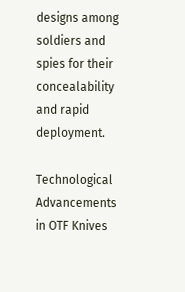designs among soldiers and spies for their concealability and rapid deployment.

Technological Advancements in OTF Knives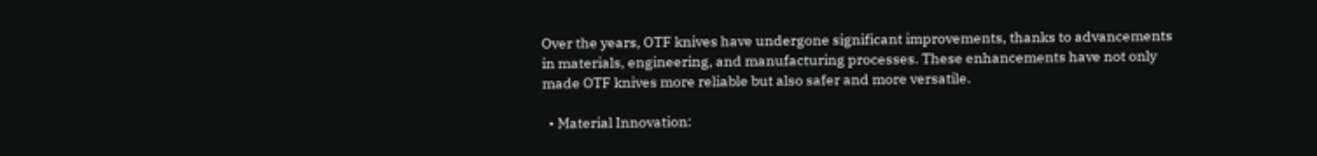Over the years, OTF knives have undergone significant improvements, thanks to advancements in materials, engineering, and manufacturing processes. These enhancements have not only made OTF knives more reliable but also safer and more versatile.

  • Material Innovation: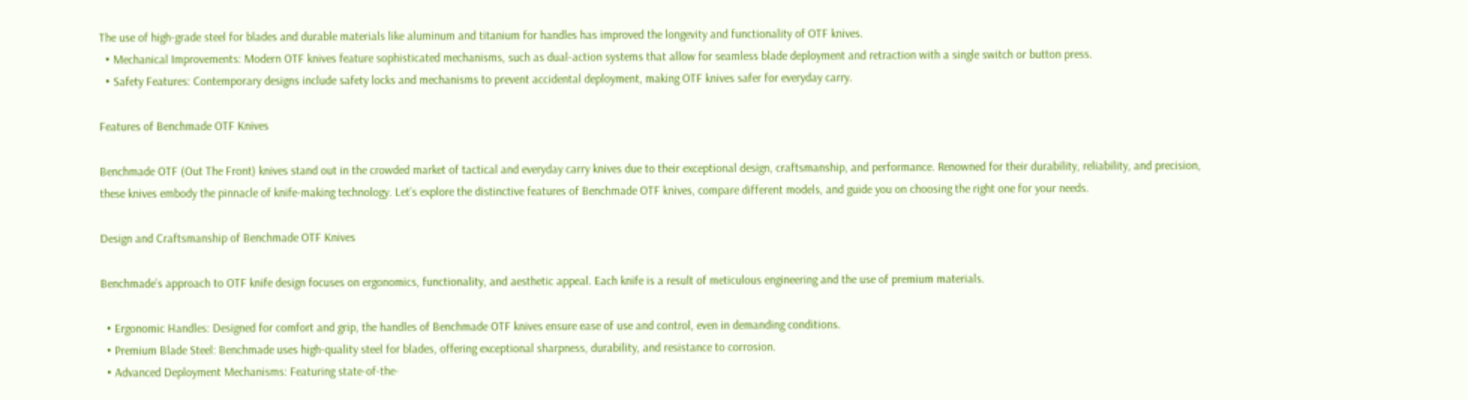The use of high-grade steel for blades and durable materials like aluminum and titanium for handles has improved the longevity and functionality of OTF knives.
  • Mechanical Improvements: Modern OTF knives feature sophisticated mechanisms, such as dual-action systems that allow for seamless blade deployment and retraction with a single switch or button press.
  • Safety Features: Contemporary designs include safety locks and mechanisms to prevent accidental deployment, making OTF knives safer for everyday carry.

Features of Benchmade OTF Knives

Benchmade OTF (Out The Front) knives stand out in the crowded market of tactical and everyday carry knives due to their exceptional design, craftsmanship, and performance. Renowned for their durability, reliability, and precision, these knives embody the pinnacle of knife-making technology. Let’s explore the distinctive features of Benchmade OTF knives, compare different models, and guide you on choosing the right one for your needs.

Design and Craftsmanship of Benchmade OTF Knives

Benchmade’s approach to OTF knife design focuses on ergonomics, functionality, and aesthetic appeal. Each knife is a result of meticulous engineering and the use of premium materials.

  • Ergonomic Handles: Designed for comfort and grip, the handles of Benchmade OTF knives ensure ease of use and control, even in demanding conditions.
  • Premium Blade Steel: Benchmade uses high-quality steel for blades, offering exceptional sharpness, durability, and resistance to corrosion.
  • Advanced Deployment Mechanisms: Featuring state-of-the-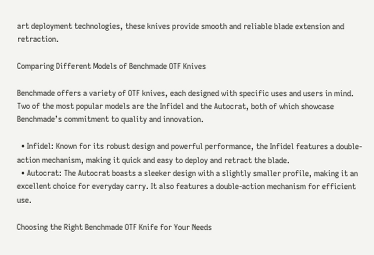art deployment technologies, these knives provide smooth and reliable blade extension and retraction.

Comparing Different Models of Benchmade OTF Knives

Benchmade offers a variety of OTF knives, each designed with specific uses and users in mind. Two of the most popular models are the Infidel and the Autocrat, both of which showcase Benchmade’s commitment to quality and innovation.

  • Infidel: Known for its robust design and powerful performance, the Infidel features a double-action mechanism, making it quick and easy to deploy and retract the blade.
  • Autocrat: The Autocrat boasts a sleeker design with a slightly smaller profile, making it an excellent choice for everyday carry. It also features a double-action mechanism for efficient use.

Choosing the Right Benchmade OTF Knife for Your Needs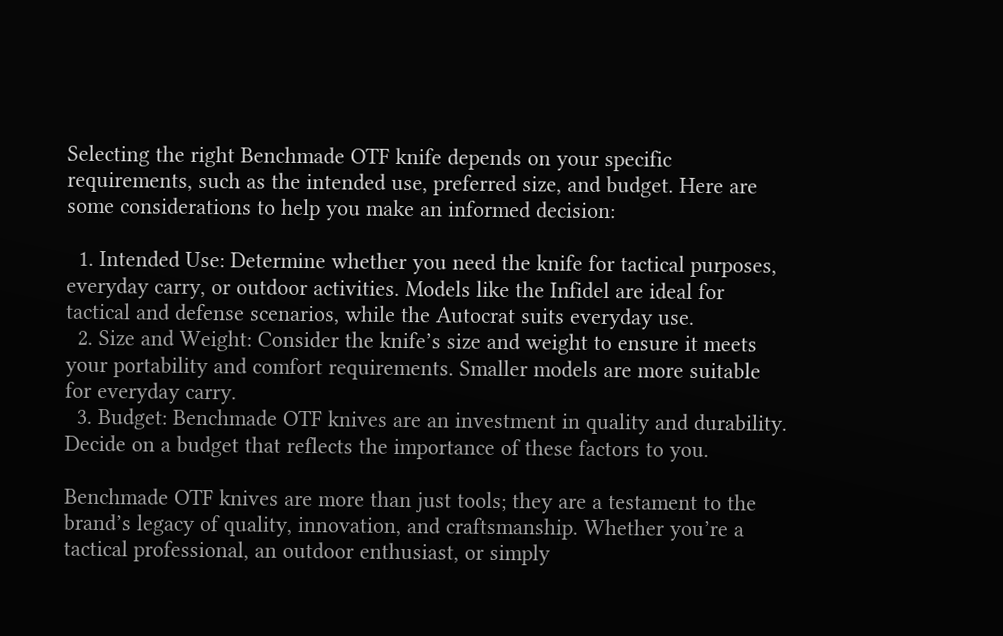Selecting the right Benchmade OTF knife depends on your specific requirements, such as the intended use, preferred size, and budget. Here are some considerations to help you make an informed decision:

  1. Intended Use: Determine whether you need the knife for tactical purposes, everyday carry, or outdoor activities. Models like the Infidel are ideal for tactical and defense scenarios, while the Autocrat suits everyday use.
  2. Size and Weight: Consider the knife’s size and weight to ensure it meets your portability and comfort requirements. Smaller models are more suitable for everyday carry.
  3. Budget: Benchmade OTF knives are an investment in quality and durability. Decide on a budget that reflects the importance of these factors to you.

Benchmade OTF knives are more than just tools; they are a testament to the brand’s legacy of quality, innovation, and craftsmanship. Whether you’re a tactical professional, an outdoor enthusiast, or simply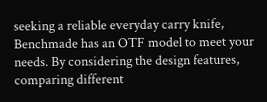seeking a reliable everyday carry knife, Benchmade has an OTF model to meet your needs. By considering the design features, comparing different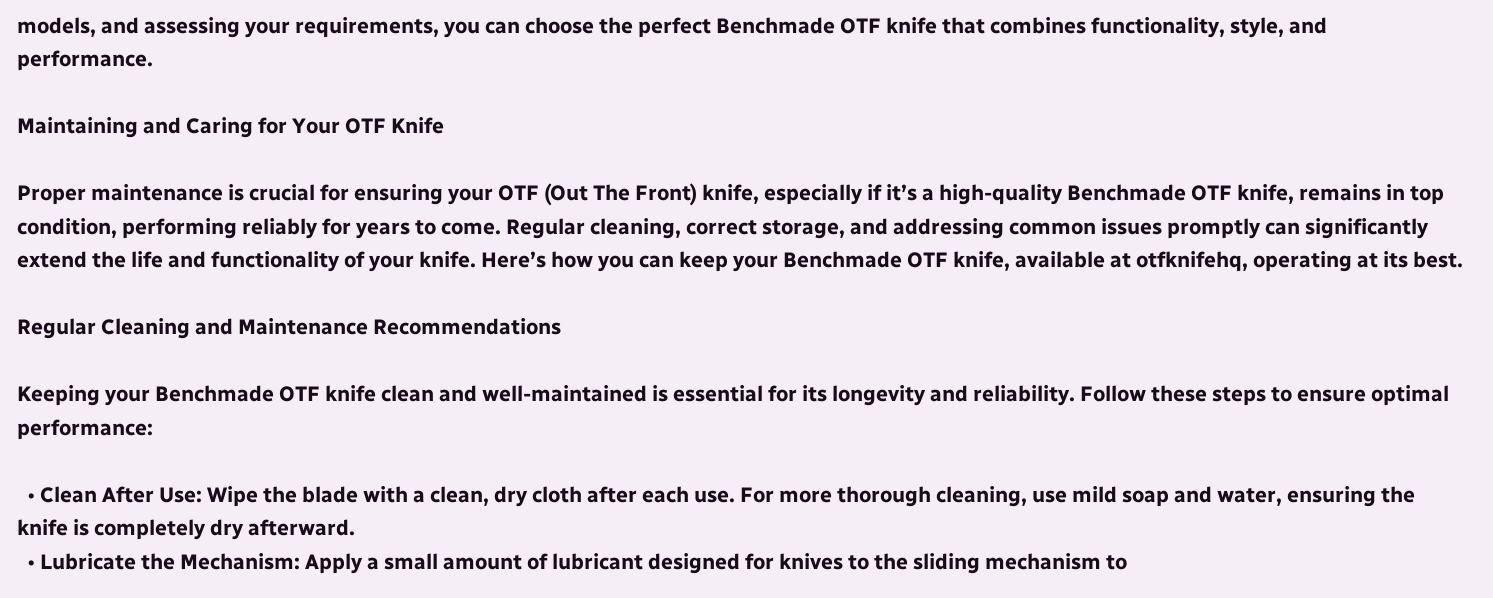models, and assessing your requirements, you can choose the perfect Benchmade OTF knife that combines functionality, style, and performance.

Maintaining and Caring for Your OTF Knife

Proper maintenance is crucial for ensuring your OTF (Out The Front) knife, especially if it’s a high-quality Benchmade OTF knife, remains in top condition, performing reliably for years to come. Regular cleaning, correct storage, and addressing common issues promptly can significantly extend the life and functionality of your knife. Here’s how you can keep your Benchmade OTF knife, available at otfknifehq, operating at its best.

Regular Cleaning and Maintenance Recommendations

Keeping your Benchmade OTF knife clean and well-maintained is essential for its longevity and reliability. Follow these steps to ensure optimal performance:

  • Clean After Use: Wipe the blade with a clean, dry cloth after each use. For more thorough cleaning, use mild soap and water, ensuring the knife is completely dry afterward.
  • Lubricate the Mechanism: Apply a small amount of lubricant designed for knives to the sliding mechanism to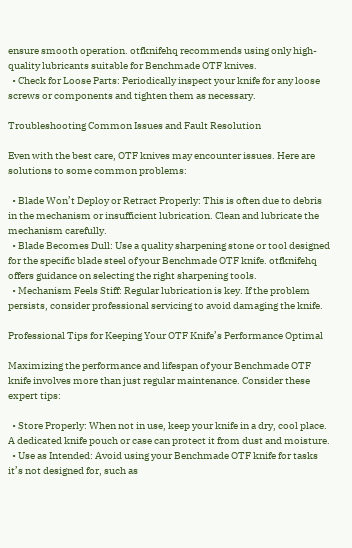ensure smooth operation. otfknifehq recommends using only high-quality lubricants suitable for Benchmade OTF knives.
  • Check for Loose Parts: Periodically inspect your knife for any loose screws or components and tighten them as necessary.

Troubleshooting Common Issues and Fault Resolution

Even with the best care, OTF knives may encounter issues. Here are solutions to some common problems:

  • Blade Won’t Deploy or Retract Properly: This is often due to debris in the mechanism or insufficient lubrication. Clean and lubricate the mechanism carefully.
  • Blade Becomes Dull: Use a quality sharpening stone or tool designed for the specific blade steel of your Benchmade OTF knife. otfknifehq offers guidance on selecting the right sharpening tools.
  • Mechanism Feels Stiff: Regular lubrication is key. If the problem persists, consider professional servicing to avoid damaging the knife.

Professional Tips for Keeping Your OTF Knife’s Performance Optimal

Maximizing the performance and lifespan of your Benchmade OTF knife involves more than just regular maintenance. Consider these expert tips:

  • Store Properly: When not in use, keep your knife in a dry, cool place. A dedicated knife pouch or case can protect it from dust and moisture.
  • Use as Intended: Avoid using your Benchmade OTF knife for tasks it’s not designed for, such as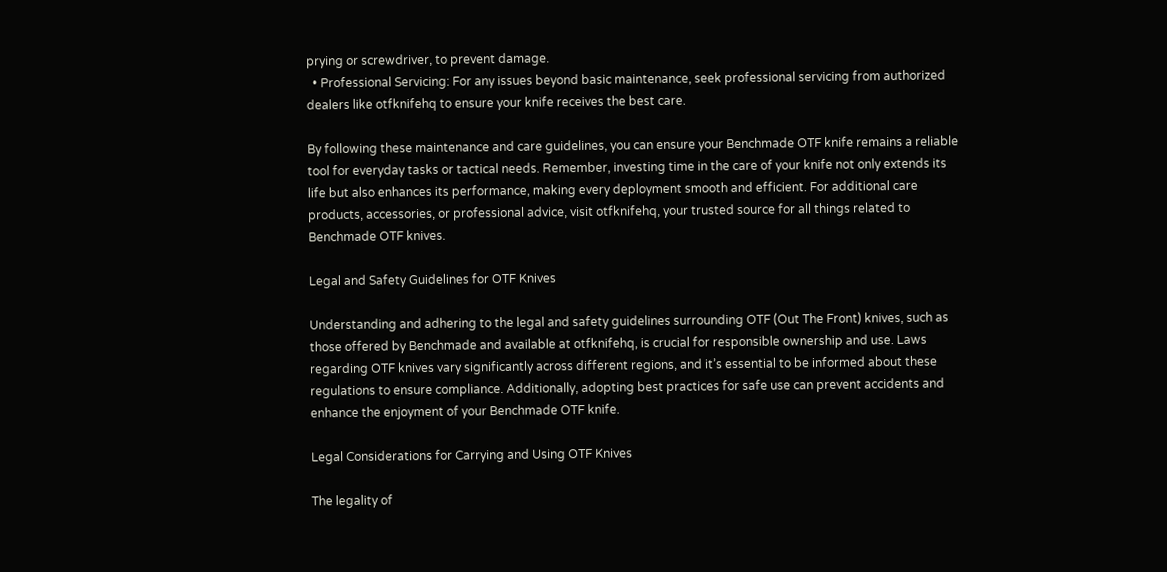prying or screwdriver, to prevent damage.
  • Professional Servicing: For any issues beyond basic maintenance, seek professional servicing from authorized dealers like otfknifehq to ensure your knife receives the best care.

By following these maintenance and care guidelines, you can ensure your Benchmade OTF knife remains a reliable tool for everyday tasks or tactical needs. Remember, investing time in the care of your knife not only extends its life but also enhances its performance, making every deployment smooth and efficient. For additional care products, accessories, or professional advice, visit otfknifehq, your trusted source for all things related to Benchmade OTF knives.

Legal and Safety Guidelines for OTF Knives

Understanding and adhering to the legal and safety guidelines surrounding OTF (Out The Front) knives, such as those offered by Benchmade and available at otfknifehq, is crucial for responsible ownership and use. Laws regarding OTF knives vary significantly across different regions, and it’s essential to be informed about these regulations to ensure compliance. Additionally, adopting best practices for safe use can prevent accidents and enhance the enjoyment of your Benchmade OTF knife.

Legal Considerations for Carrying and Using OTF Knives

The legality of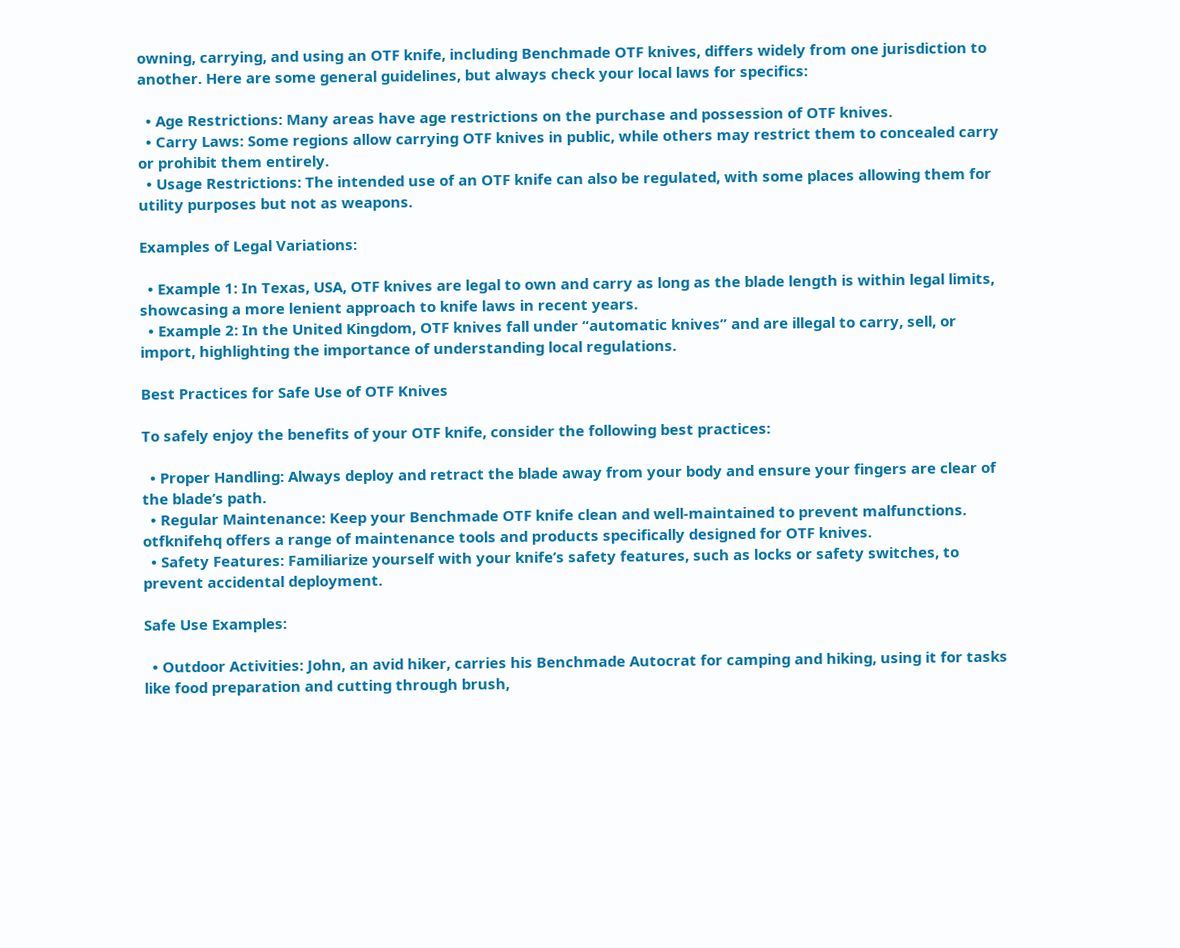owning, carrying, and using an OTF knife, including Benchmade OTF knives, differs widely from one jurisdiction to another. Here are some general guidelines, but always check your local laws for specifics:

  • Age Restrictions: Many areas have age restrictions on the purchase and possession of OTF knives.
  • Carry Laws: Some regions allow carrying OTF knives in public, while others may restrict them to concealed carry or prohibit them entirely.
  • Usage Restrictions: The intended use of an OTF knife can also be regulated, with some places allowing them for utility purposes but not as weapons.

Examples of Legal Variations:

  • Example 1: In Texas, USA, OTF knives are legal to own and carry as long as the blade length is within legal limits, showcasing a more lenient approach to knife laws in recent years.
  • Example 2: In the United Kingdom, OTF knives fall under “automatic knives” and are illegal to carry, sell, or import, highlighting the importance of understanding local regulations.

Best Practices for Safe Use of OTF Knives

To safely enjoy the benefits of your OTF knife, consider the following best practices:

  • Proper Handling: Always deploy and retract the blade away from your body and ensure your fingers are clear of the blade’s path.
  • Regular Maintenance: Keep your Benchmade OTF knife clean and well-maintained to prevent malfunctions. otfknifehq offers a range of maintenance tools and products specifically designed for OTF knives.
  • Safety Features: Familiarize yourself with your knife’s safety features, such as locks or safety switches, to prevent accidental deployment.

Safe Use Examples:

  • Outdoor Activities: John, an avid hiker, carries his Benchmade Autocrat for camping and hiking, using it for tasks like food preparation and cutting through brush,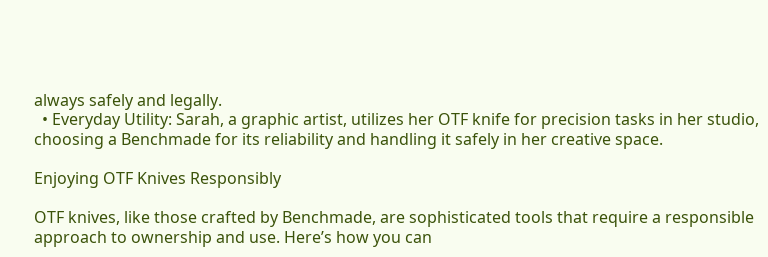always safely and legally.
  • Everyday Utility: Sarah, a graphic artist, utilizes her OTF knife for precision tasks in her studio, choosing a Benchmade for its reliability and handling it safely in her creative space.

Enjoying OTF Knives Responsibly

OTF knives, like those crafted by Benchmade, are sophisticated tools that require a responsible approach to ownership and use. Here’s how you can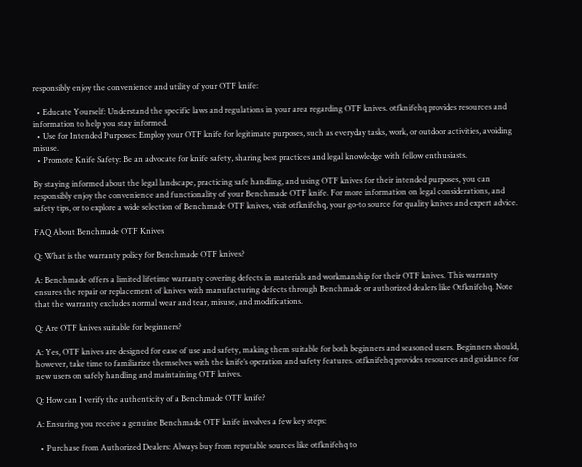responsibly enjoy the convenience and utility of your OTF knife:

  • Educate Yourself: Understand the specific laws and regulations in your area regarding OTF knives. otfknifehq provides resources and information to help you stay informed.
  • Use for Intended Purposes: Employ your OTF knife for legitimate purposes, such as everyday tasks, work, or outdoor activities, avoiding misuse.
  • Promote Knife Safety: Be an advocate for knife safety, sharing best practices and legal knowledge with fellow enthusiasts.

By staying informed about the legal landscape, practicing safe handling, and using OTF knives for their intended purposes, you can responsibly enjoy the convenience and functionality of your Benchmade OTF knife. For more information on legal considerations, and safety tips, or to explore a wide selection of Benchmade OTF knives, visit otfknifehq, your go-to source for quality knives and expert advice.

FAQ About Benchmade OTF Knives

Q: What is the warranty policy for Benchmade OTF knives?

A: Benchmade offers a limited lifetime warranty covering defects in materials and workmanship for their OTF knives. This warranty ensures the repair or replacement of knives with manufacturing defects through Benchmade or authorized dealers like Otfknifehq. Note that the warranty excludes normal wear and tear, misuse, and modifications.

Q: Are OTF knives suitable for beginners?

A: Yes, OTF knives are designed for ease of use and safety, making them suitable for both beginners and seasoned users. Beginners should, however, take time to familiarize themselves with the knife’s operation and safety features. otfknifehq provides resources and guidance for new users on safely handling and maintaining OTF knives.

Q: How can I verify the authenticity of a Benchmade OTF knife?

A: Ensuring you receive a genuine Benchmade OTF knife involves a few key steps:

  • Purchase from Authorized Dealers: Always buy from reputable sources like otfknifehq to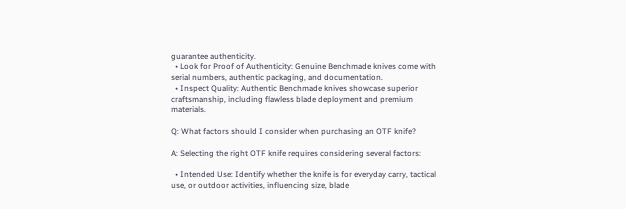guarantee authenticity.
  • Look for Proof of Authenticity: Genuine Benchmade knives come with serial numbers, authentic packaging, and documentation.
  • Inspect Quality: Authentic Benchmade knives showcase superior craftsmanship, including flawless blade deployment and premium materials.

Q: What factors should I consider when purchasing an OTF knife?

A: Selecting the right OTF knife requires considering several factors:

  • Intended Use: Identify whether the knife is for everyday carry, tactical use, or outdoor activities, influencing size, blade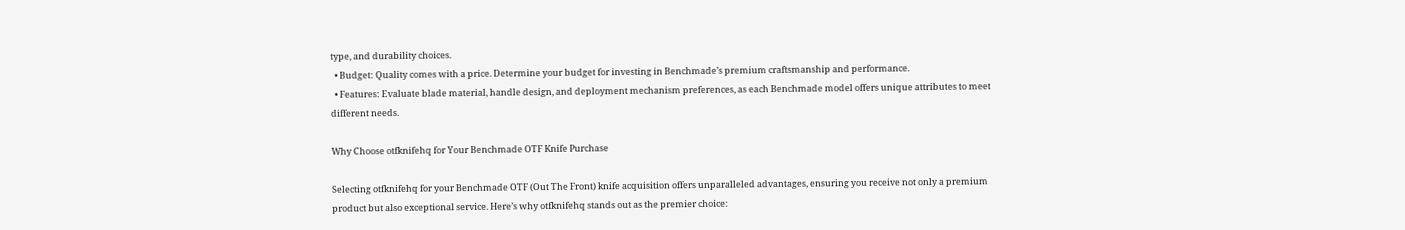type, and durability choices.
  • Budget: Quality comes with a price. Determine your budget for investing in Benchmade’s premium craftsmanship and performance.
  • Features: Evaluate blade material, handle design, and deployment mechanism preferences, as each Benchmade model offers unique attributes to meet different needs.

Why Choose otfknifehq for Your Benchmade OTF Knife Purchase

Selecting otfknifehq for your Benchmade OTF (Out The Front) knife acquisition offers unparalleled advantages, ensuring you receive not only a premium product but also exceptional service. Here’s why otfknifehq stands out as the premier choice: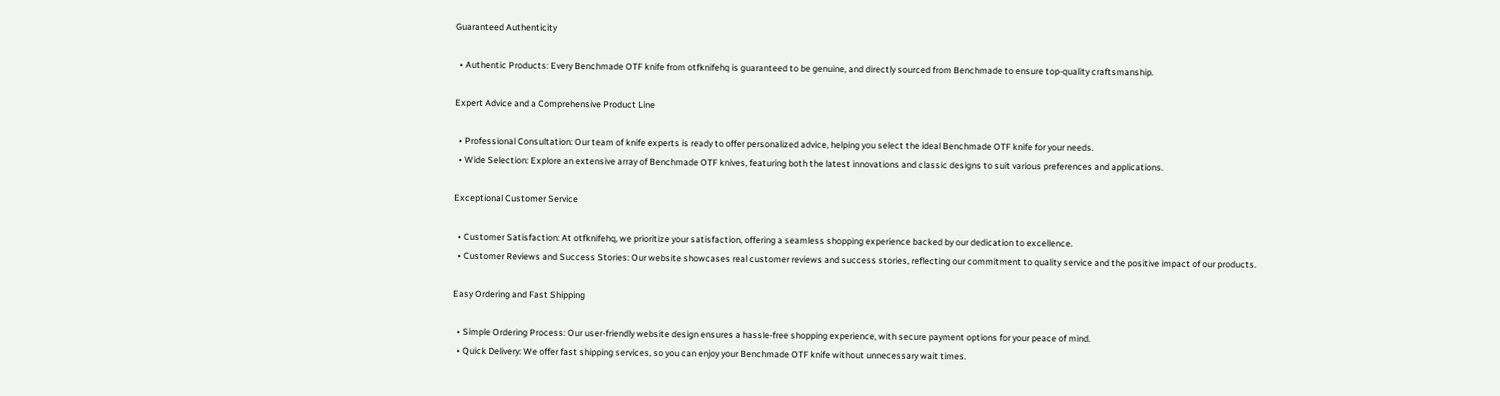Guaranteed Authenticity

  • Authentic Products: Every Benchmade OTF knife from otfknifehq is guaranteed to be genuine, and directly sourced from Benchmade to ensure top-quality craftsmanship.

Expert Advice and a Comprehensive Product Line

  • Professional Consultation: Our team of knife experts is ready to offer personalized advice, helping you select the ideal Benchmade OTF knife for your needs.
  • Wide Selection: Explore an extensive array of Benchmade OTF knives, featuring both the latest innovations and classic designs to suit various preferences and applications.

Exceptional Customer Service

  • Customer Satisfaction: At otfknifehq, we prioritize your satisfaction, offering a seamless shopping experience backed by our dedication to excellence.
  • Customer Reviews and Success Stories: Our website showcases real customer reviews and success stories, reflecting our commitment to quality service and the positive impact of our products.

Easy Ordering and Fast Shipping

  • Simple Ordering Process: Our user-friendly website design ensures a hassle-free shopping experience, with secure payment options for your peace of mind.
  • Quick Delivery: We offer fast shipping services, so you can enjoy your Benchmade OTF knife without unnecessary wait times.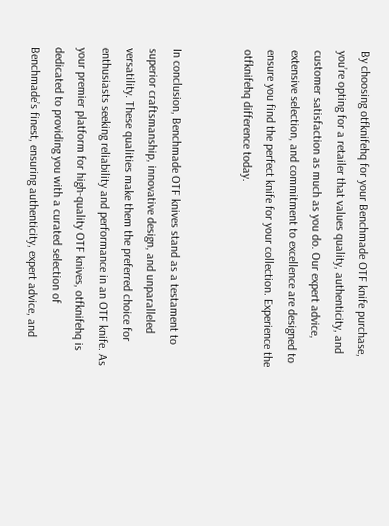By choosing otfknifehq for your Benchmade OTF knife purchase, you’re opting for a retailer that values quality, authenticity, and customer satisfaction as much as you do. Our expert advice, extensive selection, and commitment to excellence are designed to ensure you find the perfect knife for your collection. Experience the otfknifehq difference today.


In conclusion, Benchmade OTF knives stand as a testament to superior craftsmanship, innovative design, and unparalleled versatility. These qualities make them the preferred choice for enthusiasts seeking reliability and performance in an OTF knife. As your premier platform for high-quality OTF knives, otfknifehq is dedicated to providing you with a curated selection of Benchmade’s finest, ensuring authenticity, expert advice, and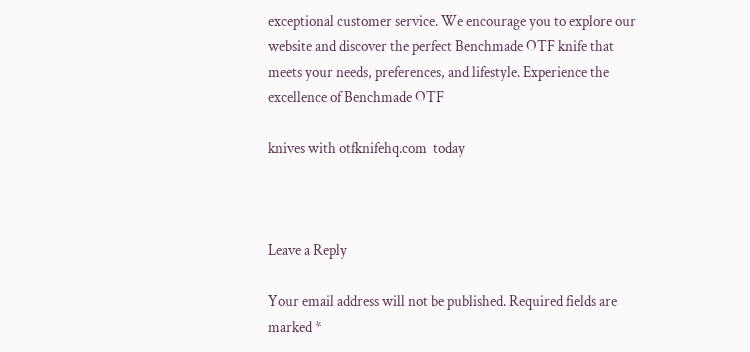exceptional customer service. We encourage you to explore our website and discover the perfect Benchmade OTF knife that meets your needs, preferences, and lifestyle. Experience the excellence of Benchmade OTF

knives with otfknifehq.com  today



Leave a Reply

Your email address will not be published. Required fields are marked *